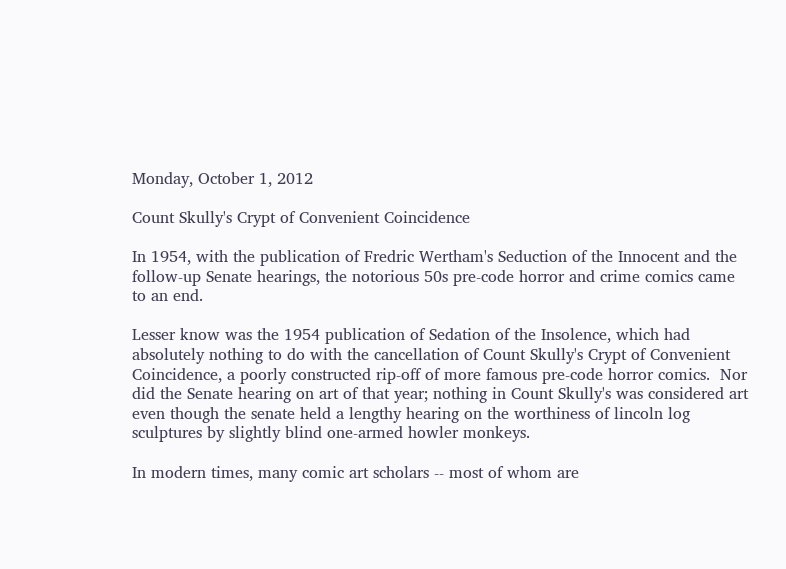Monday, October 1, 2012

Count Skully's Crypt of Convenient Coincidence

In 1954, with the publication of Fredric Wertham's Seduction of the Innocent and the follow-up Senate hearings, the notorious 50s pre-code horror and crime comics came to an end.

Lesser know was the 1954 publication of Sedation of the Insolence, which had absolutely nothing to do with the cancellation of Count Skully's Crypt of Convenient Coincidence, a poorly constructed rip-off of more famous pre-code horror comics.  Nor did the Senate hearing on art of that year; nothing in Count Skully's was considered art even though the senate held a lengthy hearing on the worthiness of lincoln log sculptures by slightly blind one-armed howler monkeys.

In modern times, many comic art scholars -- most of whom are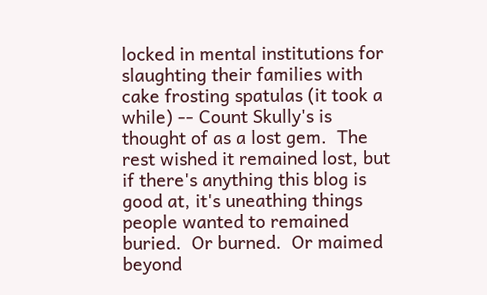locked in mental institutions for slaughting their families with cake frosting spatulas (it took a while) -- Count Skully's is thought of as a lost gem.  The rest wished it remained lost, but if there's anything this blog is good at, it's uneathing things people wanted to remained buried.  Or burned.  Or maimed beyond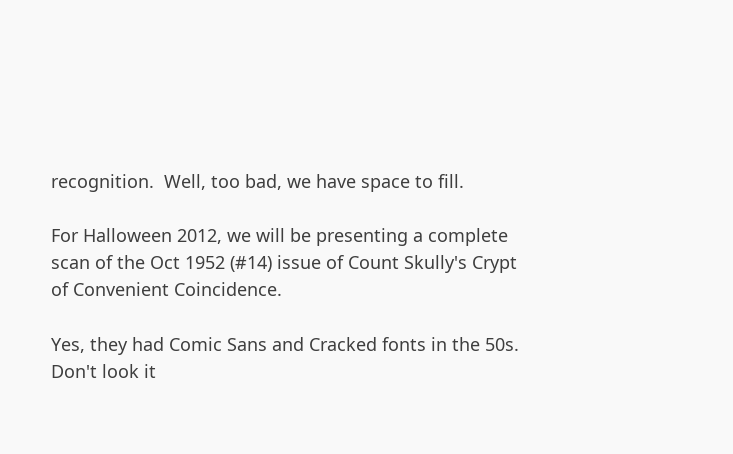recognition.  Well, too bad, we have space to fill.

For Halloween 2012, we will be presenting a complete scan of the Oct 1952 (#14) issue of Count Skully's Crypt of Convenient Coincidence.

Yes, they had Comic Sans and Cracked fonts in the 50s.  Don't look it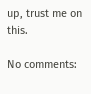up, trust me on this.

No comments: